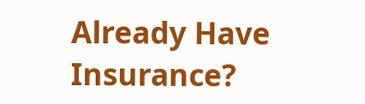Already Have Insurance?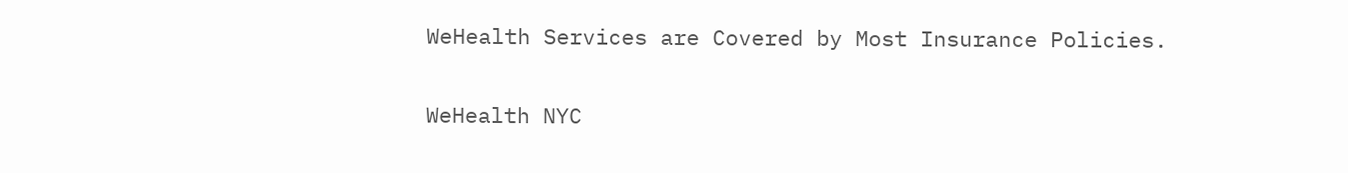WeHealth Services are Covered by Most Insurance Policies.

WeHealth NYC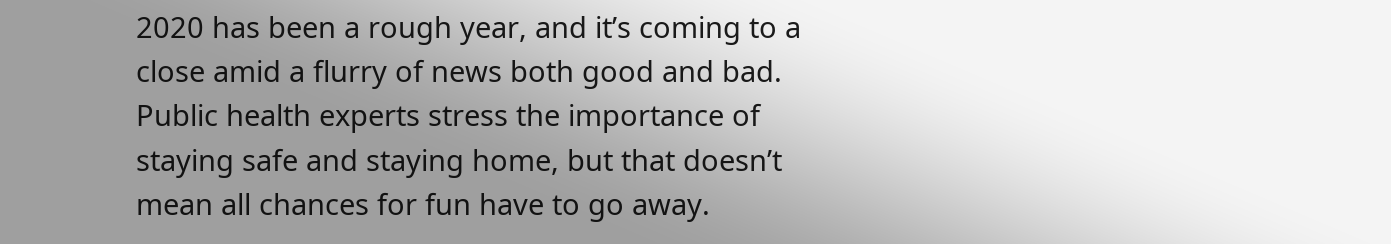2020 has been a rough year, and it’s coming to a close amid a flurry of news both good and bad. Public health experts stress the importance of staying safe and staying home, but that doesn’t mean all chances for fun have to go away.